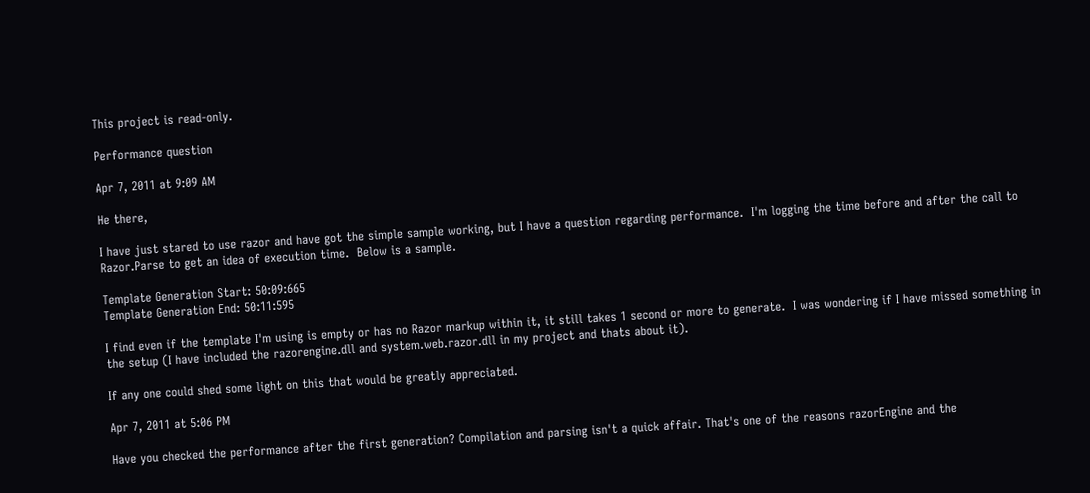This project is read-only.

Performance question

Apr 7, 2011 at 9:09 AM

He there,

I have just stared to use razor and have got the simple sample working, but I have a question regarding performance.  I'm logging the time before and after the call to Razor.Parse to get an idea of execution time.  Below is a sample.

Template Generation Start: 50:09:665
Template Generation End: 50:11:595

I find even if the template I'm using is empty or has no Razor markup within it, it still takes 1 second or more to generate.  I was wondering if I have missed something in the setup (I have included the razorengine.dll and system.web.razor.dll in my project and thats about it).

If any one could shed some light on this that would be greatly appreciated.

Apr 7, 2011 at 5:06 PM

Have you checked the performance after the first generation? Compilation and parsing isn't a quick affair. That's one of the reasons razorEngine and the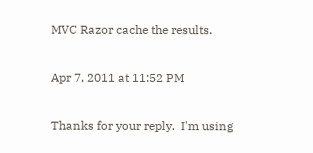MVC Razor cache the results.

Apr 7, 2011 at 11:52 PM

Thanks for your reply.  I'm using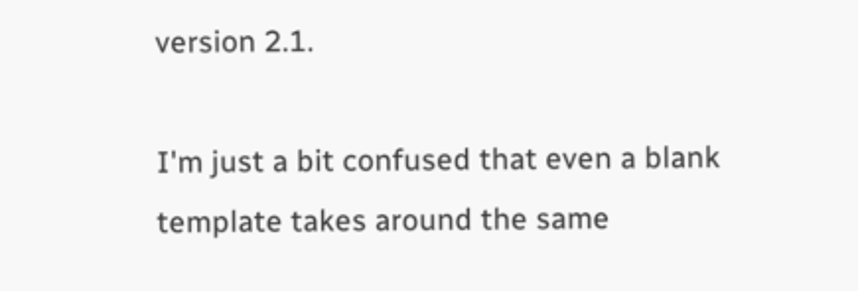version 2.1.

I'm just a bit confused that even a blank template takes around the same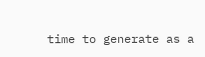time to generate as a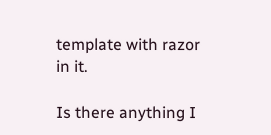template with razor in it.

Is there anything I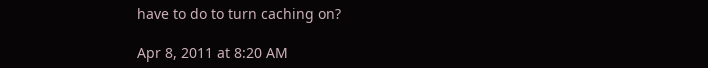have to do to turn caching on?

Apr 8, 2011 at 8:20 AM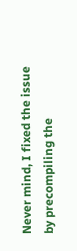Never mind, I fixed the issue by precompiling the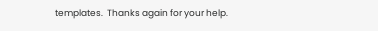templates.  Thanks again for your help.